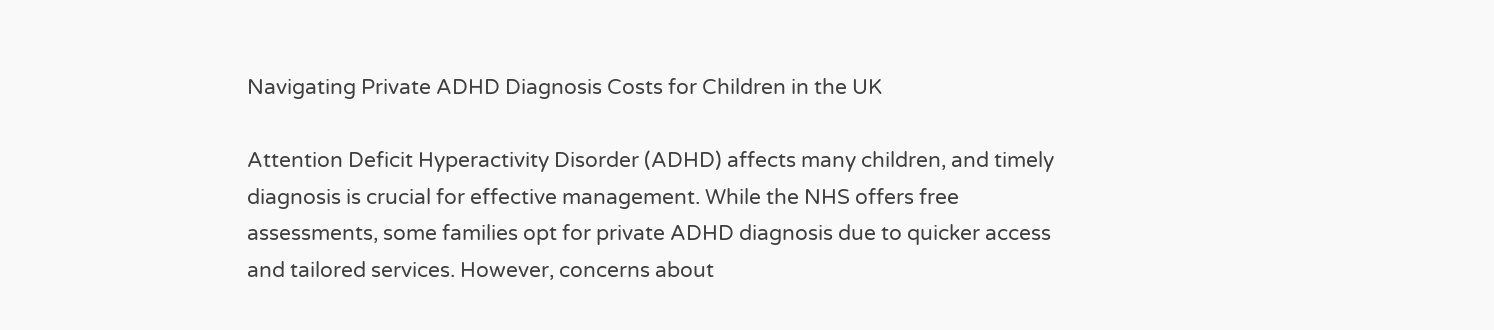Navigating Private ADHD Diagnosis Costs for Children in the UK

Attention Deficit Hyperactivity Disorder (ADHD) affects many children, and timely diagnosis is crucial for effective management. While the NHS offers free assessments, some families opt for private ADHD diagnosis due to quicker access and tailored services. However, concerns about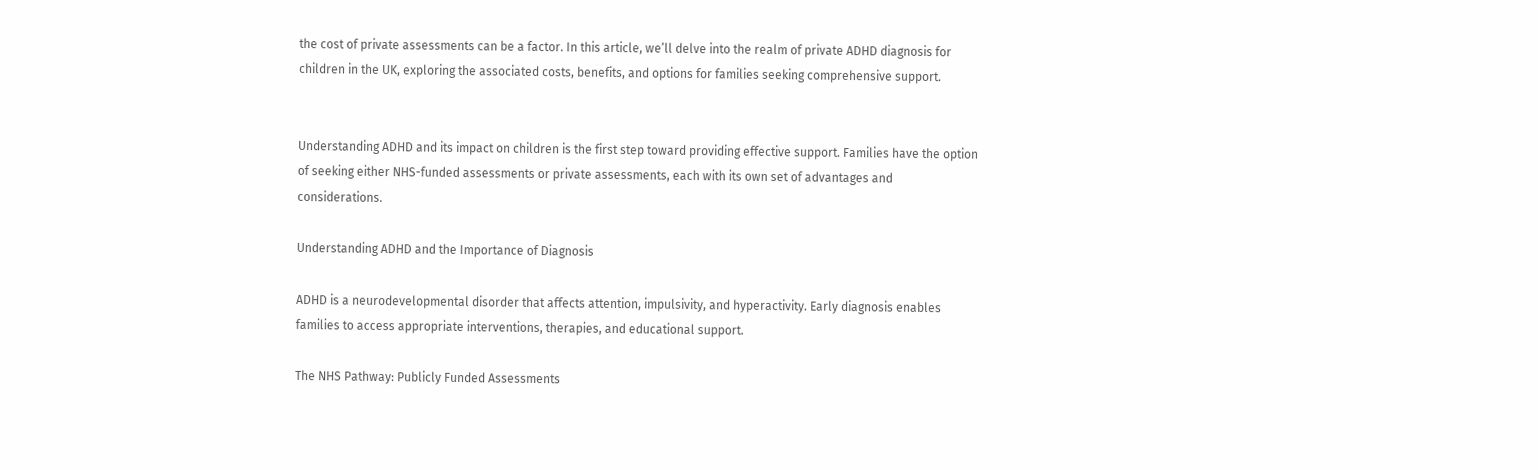the cost of private assessments can be a factor. In this article, we’ll delve into the realm of private ADHD diagnosis for children in the UK, exploring the associated costs, benefits, and options for families seeking comprehensive support.


Understanding ADHD and its impact on children is the first step toward providing effective support. Families have the option of seeking either NHS-funded assessments or private assessments, each with its own set of advantages and considerations.

Understanding ADHD and the Importance of Diagnosis

ADHD is a neurodevelopmental disorder that affects attention, impulsivity, and hyperactivity. Early diagnosis enables families to access appropriate interventions, therapies, and educational support.

The NHS Pathway: Publicly Funded Assessments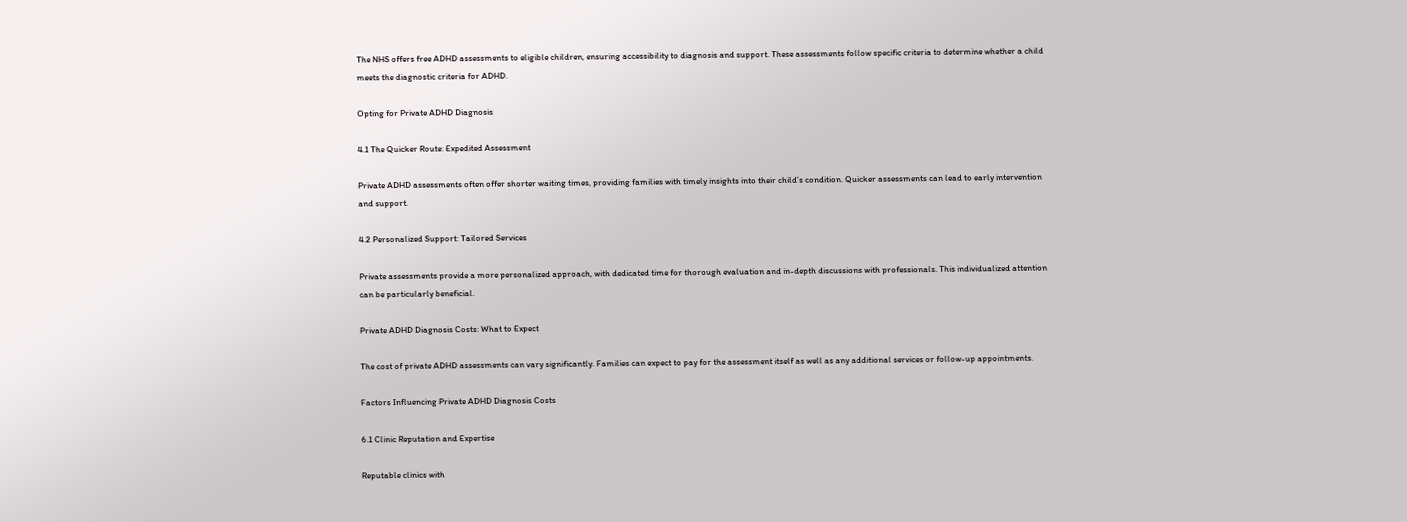The NHS offers free ADHD assessments to eligible children, ensuring accessibility to diagnosis and support. These assessments follow specific criteria to determine whether a child meets the diagnostic criteria for ADHD.

Opting for Private ADHD Diagnosis

4.1 The Quicker Route: Expedited Assessment

Private ADHD assessments often offer shorter waiting times, providing families with timely insights into their child’s condition. Quicker assessments can lead to early intervention and support.

4.2 Personalized Support: Tailored Services

Private assessments provide a more personalized approach, with dedicated time for thorough evaluation and in-depth discussions with professionals. This individualized attention can be particularly beneficial.

Private ADHD Diagnosis Costs: What to Expect

The cost of private ADHD assessments can vary significantly. Families can expect to pay for the assessment itself as well as any additional services or follow-up appointments.

Factors Influencing Private ADHD Diagnosis Costs

6.1 Clinic Reputation and Expertise

Reputable clinics with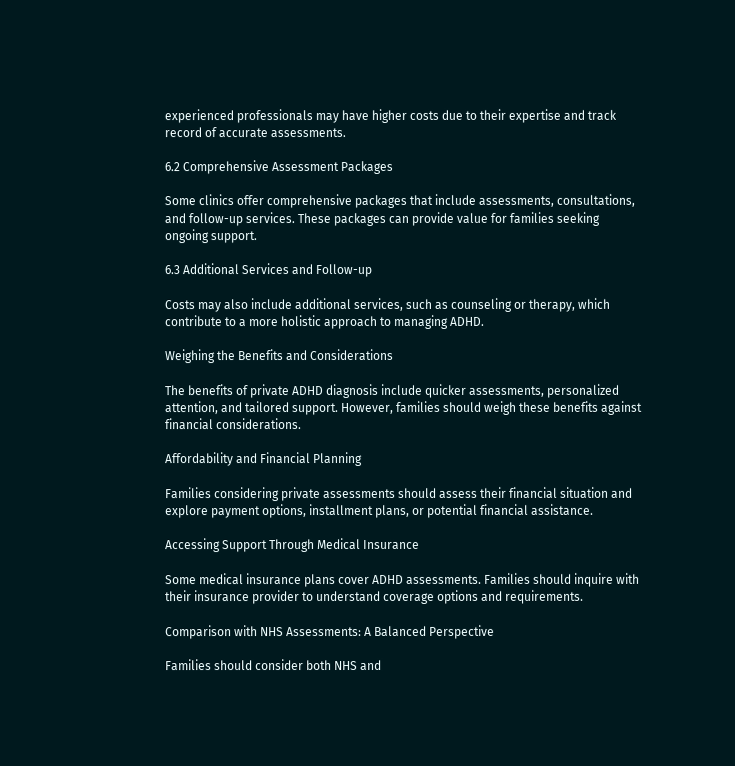experienced professionals may have higher costs due to their expertise and track record of accurate assessments.

6.2 Comprehensive Assessment Packages

Some clinics offer comprehensive packages that include assessments, consultations, and follow-up services. These packages can provide value for families seeking ongoing support.

6.3 Additional Services and Follow-up

Costs may also include additional services, such as counseling or therapy, which contribute to a more holistic approach to managing ADHD.

Weighing the Benefits and Considerations

The benefits of private ADHD diagnosis include quicker assessments, personalized attention, and tailored support. However, families should weigh these benefits against financial considerations.

Affordability and Financial Planning

Families considering private assessments should assess their financial situation and explore payment options, installment plans, or potential financial assistance.

Accessing Support Through Medical Insurance

Some medical insurance plans cover ADHD assessments. Families should inquire with their insurance provider to understand coverage options and requirements.

Comparison with NHS Assessments: A Balanced Perspective

Families should consider both NHS and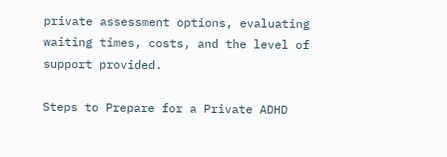private assessment options, evaluating waiting times, costs, and the level of support provided.

Steps to Prepare for a Private ADHD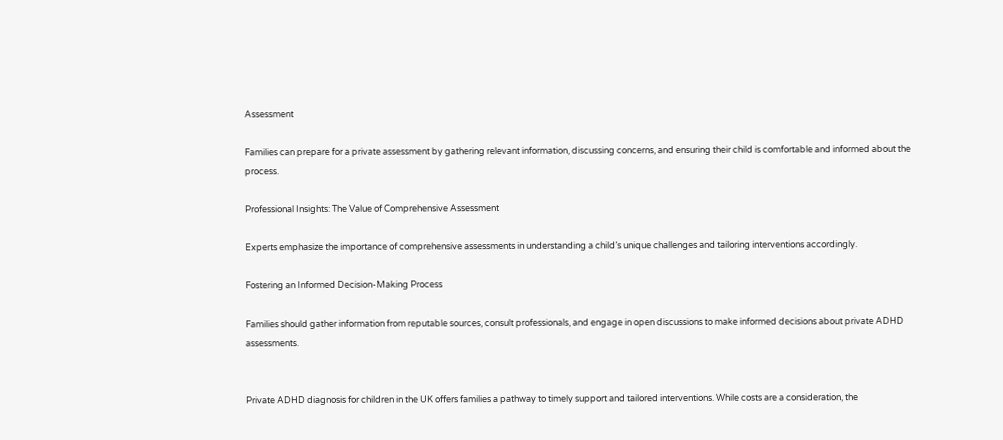Assessment

Families can prepare for a private assessment by gathering relevant information, discussing concerns, and ensuring their child is comfortable and informed about the process.

Professional Insights: The Value of Comprehensive Assessment

Experts emphasize the importance of comprehensive assessments in understanding a child’s unique challenges and tailoring interventions accordingly.

Fostering an Informed Decision-Making Process

Families should gather information from reputable sources, consult professionals, and engage in open discussions to make informed decisions about private ADHD assessments.


Private ADHD diagnosis for children in the UK offers families a pathway to timely support and tailored interventions. While costs are a consideration, the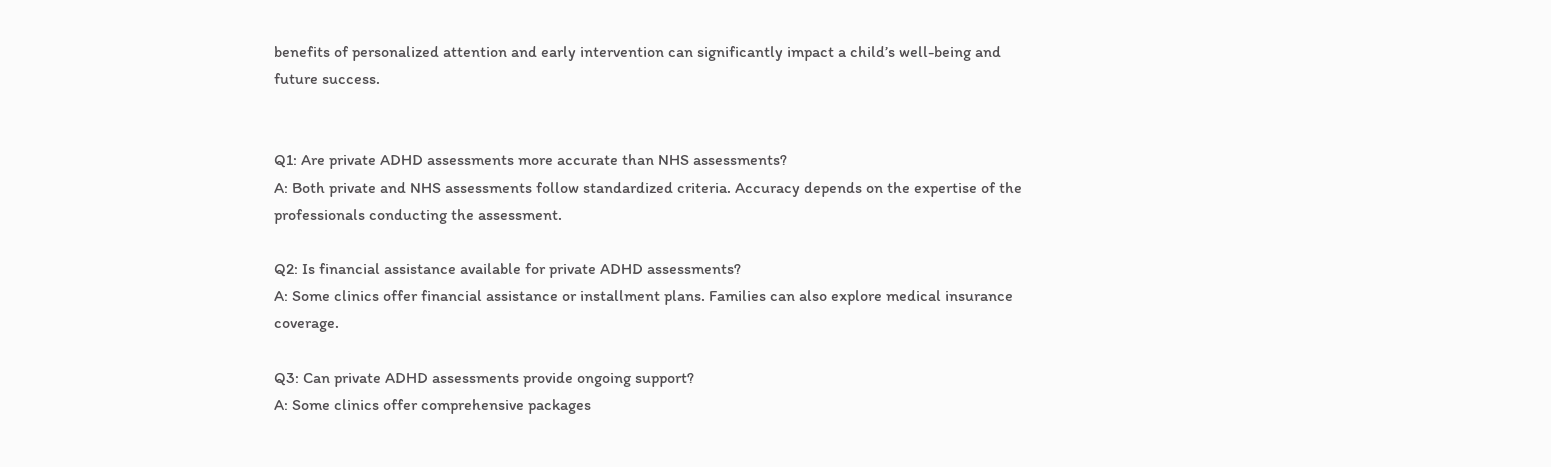benefits of personalized attention and early intervention can significantly impact a child’s well-being and future success.


Q1: Are private ADHD assessments more accurate than NHS assessments?
A: Both private and NHS assessments follow standardized criteria. Accuracy depends on the expertise of the professionals conducting the assessment.

Q2: Is financial assistance available for private ADHD assessments?
A: Some clinics offer financial assistance or installment plans. Families can also explore medical insurance coverage.

Q3: Can private ADHD assessments provide ongoing support?
A: Some clinics offer comprehensive packages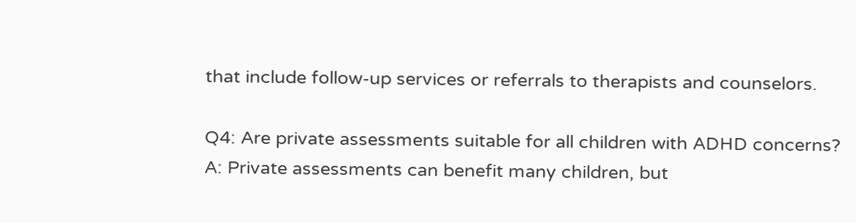that include follow-up services or referrals to therapists and counselors.

Q4: Are private assessments suitable for all children with ADHD concerns?
A: Private assessments can benefit many children, but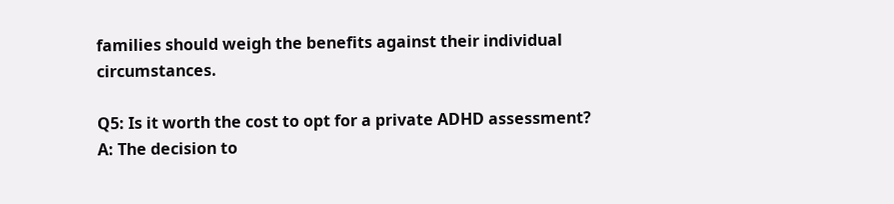families should weigh the benefits against their individual circumstances.

Q5: Is it worth the cost to opt for a private ADHD assessment?
A: The decision to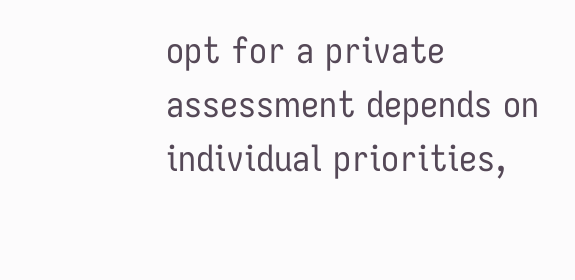opt for a private assessment depends on individual priorities,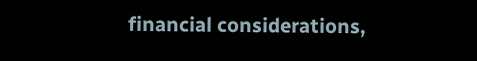financial considerations,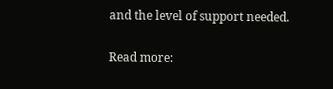and the level of support needed.

Read more: